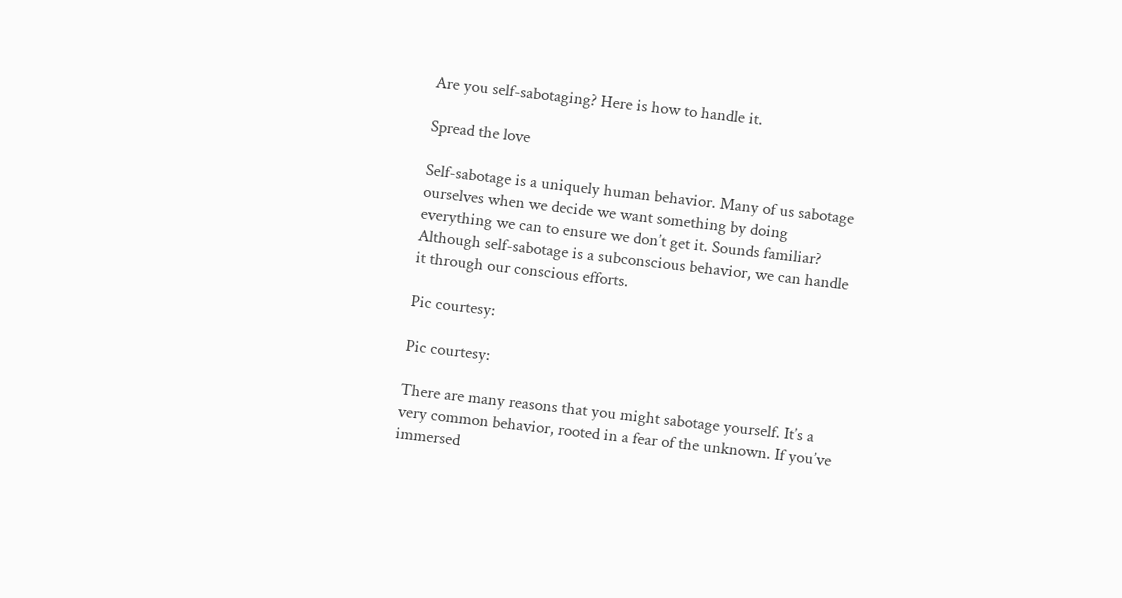Are you self-sabotaging? Here is how to handle it.

Spread the love

Self-sabotage is a uniquely human behavior. Many of us sabotage ourselves when we decide we want something by doing everything we can to ensure we don’t get it. Sounds familiar? Although self-sabotage is a subconscious behavior, we can handle it through our conscious efforts.

Pic courtesy:

Pic courtesy:

There are many reasons that you might sabotage yourself. It’s a very common behavior, rooted in a fear of the unknown. If you’ve immersed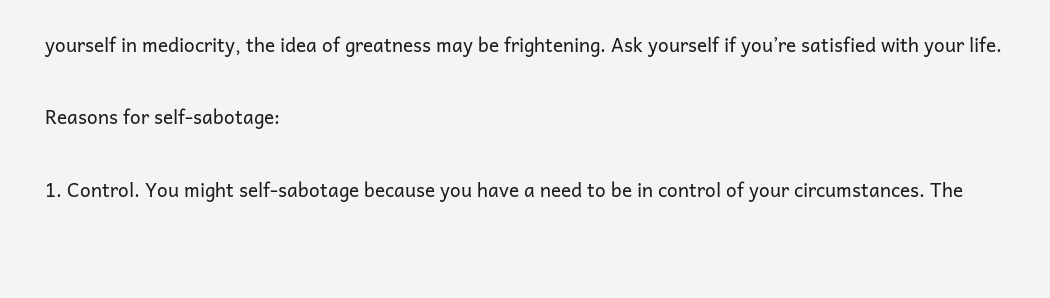yourself in mediocrity, the idea of greatness may be frightening. Ask yourself if you’re satisfied with your life.

Reasons for self-sabotage:

1. Control. You might self-sabotage because you have a need to be in control of your circumstances. The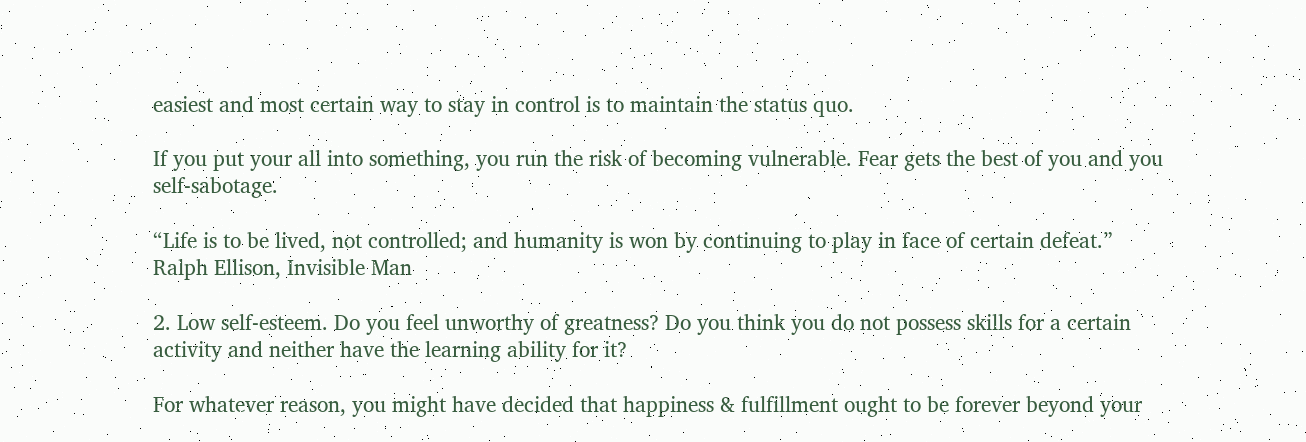easiest and most certain way to stay in control is to maintain the status quo.

If you put your all into something, you run the risk of becoming vulnerable. Fear gets the best of you and you self-sabotage.

“Life is to be lived, not controlled; and humanity is won by continuing to play in face of certain defeat.”
Ralph Ellison, Invisible Man

2. Low self-esteem. Do you feel unworthy of greatness? Do you think you do not possess skills for a certain activity and neither have the learning ability for it?

For whatever reason, you might have decided that happiness & fulfillment ought to be forever beyond your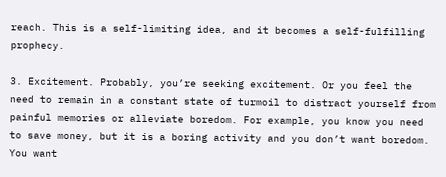reach. This is a self-limiting idea, and it becomes a self-fulfilling prophecy.

3. Excitement. Probably, you’re seeking excitement. Or you feel the need to remain in a constant state of turmoil to distract yourself from painful memories or alleviate boredom. For example, you know you need to save money, but it is a boring activity and you don’t want boredom. You want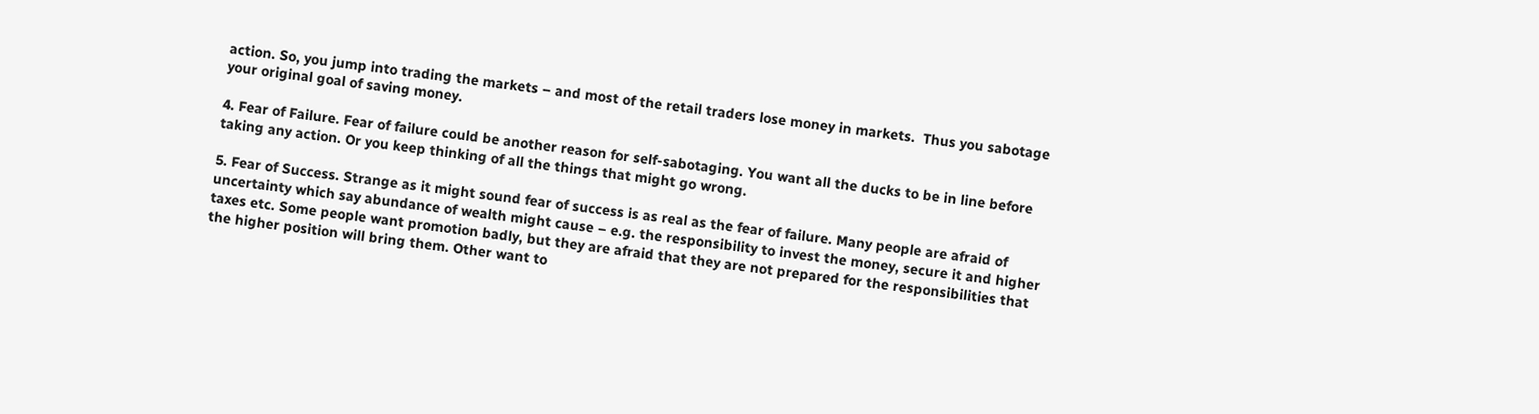action. So, you jump into trading the markets – and most of the retail traders lose money in markets.  Thus you sabotage your original goal of saving money.

4. Fear of Failure. Fear of failure could be another reason for self-sabotaging. You want all the ducks to be in line before taking any action. Or you keep thinking of all the things that might go wrong.

5. Fear of Success. Strange as it might sound fear of success is as real as the fear of failure. Many people are afraid of uncertainty which say abundance of wealth might cause – e.g. the responsibility to invest the money, secure it and higher taxes etc. Some people want promotion badly, but they are afraid that they are not prepared for the responsibilities that the higher position will bring them. Other want to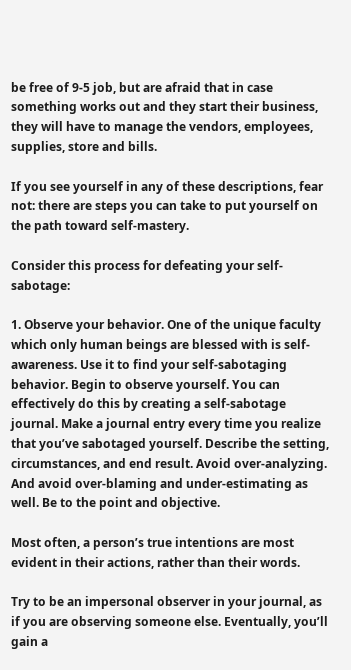be free of 9-5 job, but are afraid that in case something works out and they start their business, they will have to manage the vendors, employees, supplies, store and bills.

If you see yourself in any of these descriptions, fear not: there are steps you can take to put yourself on the path toward self-mastery.

Consider this process for defeating your self-sabotage:

1. Observe your behavior. One of the unique faculty which only human beings are blessed with is self-awareness. Use it to find your self-sabotaging behavior. Begin to observe yourself. You can effectively do this by creating a self-sabotage journal. Make a journal entry every time you realize that you’ve sabotaged yourself. Describe the setting, circumstances, and end result. Avoid over-analyzing. And avoid over-blaming and under-estimating as well. Be to the point and objective.

Most often, a person’s true intentions are most evident in their actions, rather than their words.

Try to be an impersonal observer in your journal, as if you are observing someone else. Eventually, you’ll gain a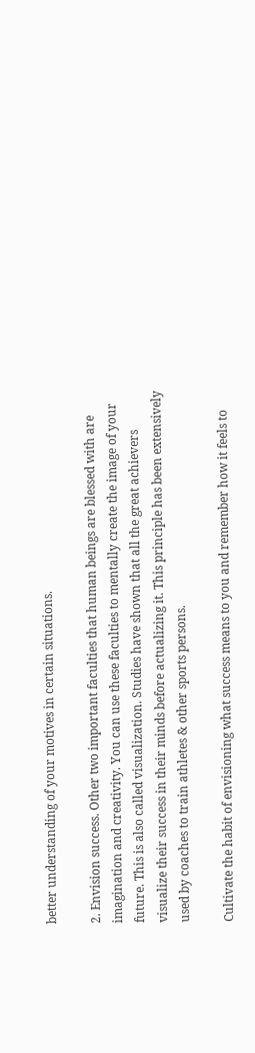better understanding of your motives in certain situations.

2. Envision success. Other two important faculties that human beings are blessed with are imagination and creativity. You can use these faculties to mentally create the image of your future. This is also called visualization. Studies have shown that all the great achievers visualize their success in their minds before actualizing it. This principle has been extensively used by coaches to train athletes & other sports persons.

Cultivate the habit of envisioning what success means to you and remember how it feels to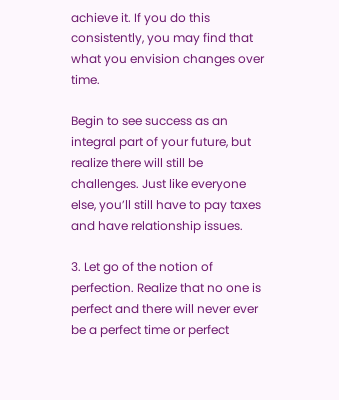achieve it. If you do this consistently, you may find that what you envision changes over time.

Begin to see success as an integral part of your future, but realize there will still be challenges. Just like everyone else, you’ll still have to pay taxes and have relationship issues.

3. Let go of the notion of perfection. Realize that no one is perfect and there will never ever be a perfect time or perfect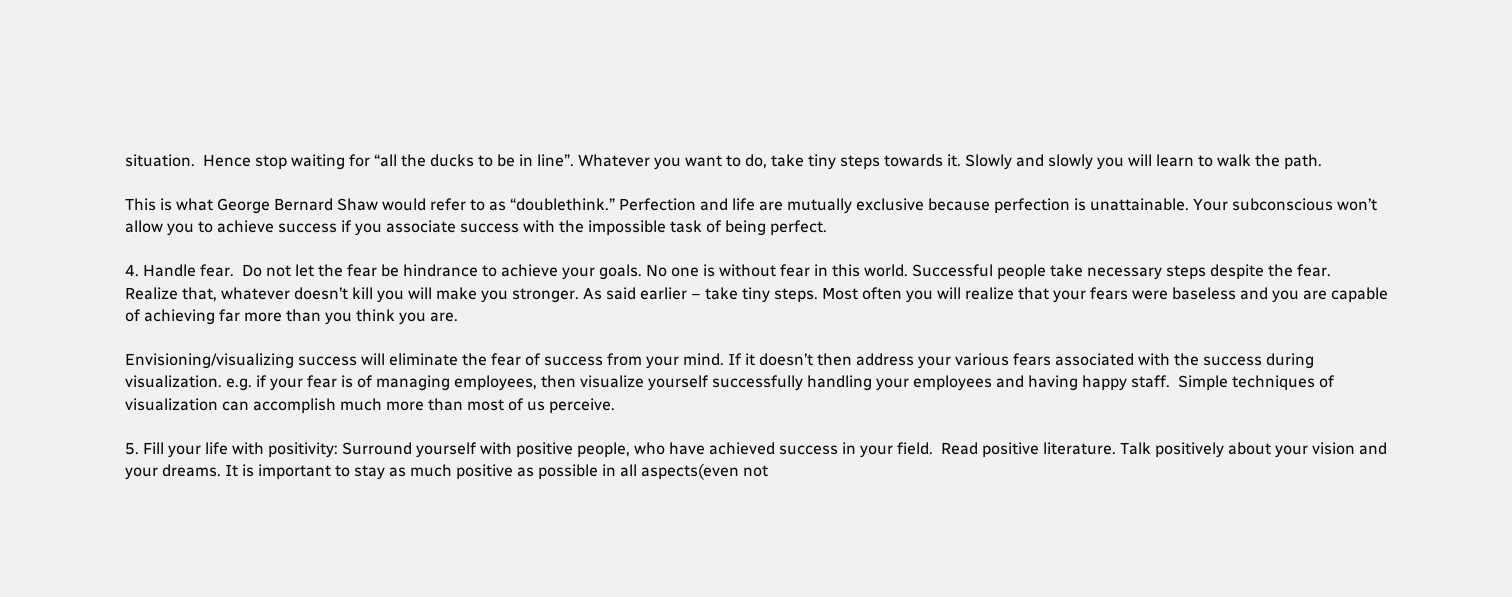situation.  Hence stop waiting for “all the ducks to be in line”. Whatever you want to do, take tiny steps towards it. Slowly and slowly you will learn to walk the path.

This is what George Bernard Shaw would refer to as “doublethink.” Perfection and life are mutually exclusive because perfection is unattainable. Your subconscious won’t allow you to achieve success if you associate success with the impossible task of being perfect.

4. Handle fear.  Do not let the fear be hindrance to achieve your goals. No one is without fear in this world. Successful people take necessary steps despite the fear.  Realize that, whatever doesn’t kill you will make you stronger. As said earlier – take tiny steps. Most often you will realize that your fears were baseless and you are capable of achieving far more than you think you are.

Envisioning/visualizing success will eliminate the fear of success from your mind. If it doesn’t then address your various fears associated with the success during visualization. e.g. if your fear is of managing employees, then visualize yourself successfully handling your employees and having happy staff.  Simple techniques of visualization can accomplish much more than most of us perceive.

5. Fill your life with positivity: Surround yourself with positive people, who have achieved success in your field.  Read positive literature. Talk positively about your vision and your dreams. It is important to stay as much positive as possible in all aspects(even not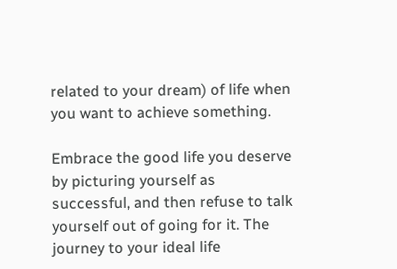related to your dream) of life when you want to achieve something.

Embrace the good life you deserve by picturing yourself as successful, and then refuse to talk yourself out of going for it. The journey to your ideal life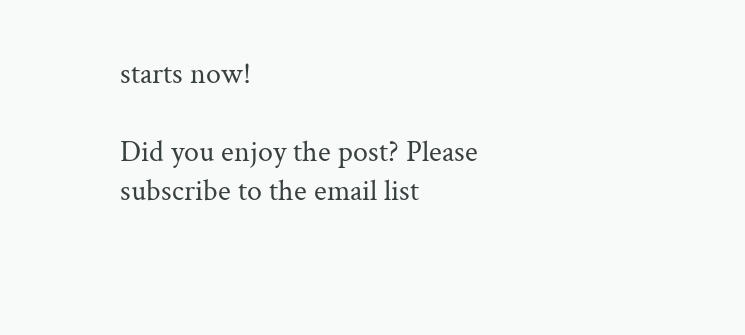starts now!

Did you enjoy the post? Please subscribe to the email list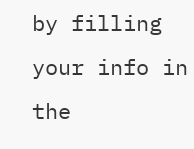by filling your info in the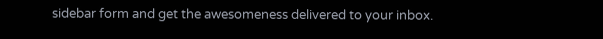sidebar form and get the awesomeness delivered to your inbox.